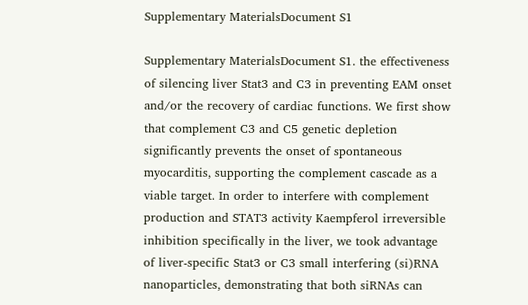Supplementary MaterialsDocument S1

Supplementary MaterialsDocument S1. the effectiveness of silencing liver Stat3 and C3 in preventing EAM onset and/or the recovery of cardiac functions. We first show that complement C3 and C5 genetic depletion significantly prevents the onset of spontaneous myocarditis, supporting the complement cascade as a viable target. In order to interfere with complement production and STAT3 activity Kaempferol irreversible inhibition specifically in the liver, we took advantage of liver-specific Stat3 or C3 small interfering (si)RNA nanoparticles, demonstrating that both siRNAs can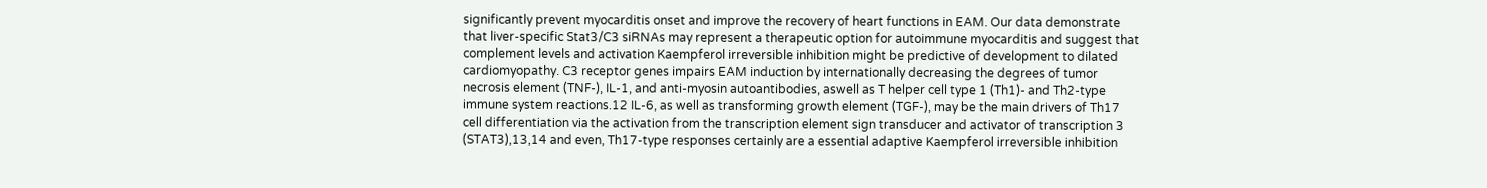significantly prevent myocarditis onset and improve the recovery of heart functions in EAM. Our data demonstrate that liver-specific Stat3/C3 siRNAs may represent a therapeutic option for autoimmune myocarditis and suggest that complement levels and activation Kaempferol irreversible inhibition might be predictive of development to dilated cardiomyopathy. C3 receptor genes impairs EAM induction by internationally decreasing the degrees of tumor necrosis element (TNF-), IL-1, and anti-myosin autoantibodies, aswell as T helper cell type 1 (Th1)- and Th2-type immune system reactions.12 IL-6, as well as transforming growth element (TGF-), may be the main drivers of Th17 cell differentiation via the activation from the transcription element sign transducer and activator of transcription 3 (STAT3),13,14 and even, Th17-type responses certainly are a essential adaptive Kaempferol irreversible inhibition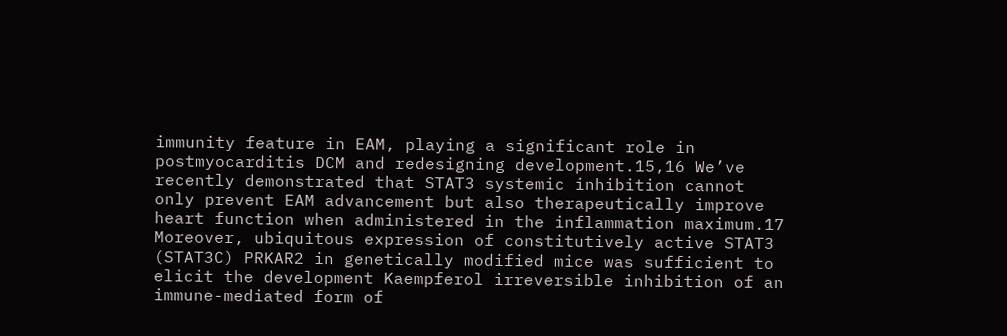immunity feature in EAM, playing a significant role in postmyocarditis DCM and redesigning development.15,16 We’ve recently demonstrated that STAT3 systemic inhibition cannot only prevent EAM advancement but also therapeutically improve heart function when administered in the inflammation maximum.17 Moreover, ubiquitous expression of constitutively active STAT3 (STAT3C) PRKAR2 in genetically modified mice was sufficient to elicit the development Kaempferol irreversible inhibition of an immune-mediated form of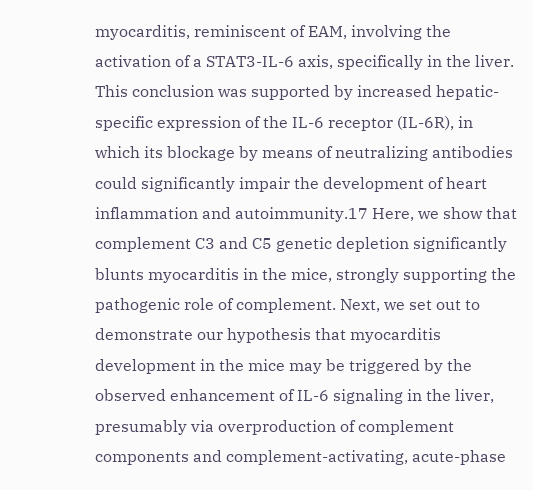myocarditis, reminiscent of EAM, involving the activation of a STAT3-IL-6 axis, specifically in the liver. This conclusion was supported by increased hepatic-specific expression of the IL-6 receptor (IL-6R), in which its blockage by means of neutralizing antibodies could significantly impair the development of heart inflammation and autoimmunity.17 Here, we show that complement C3 and C5 genetic depletion significantly blunts myocarditis in the mice, strongly supporting the pathogenic role of complement. Next, we set out to demonstrate our hypothesis that myocarditis development in the mice may be triggered by the observed enhancement of IL-6 signaling in the liver, presumably via overproduction of complement components and complement-activating, acute-phase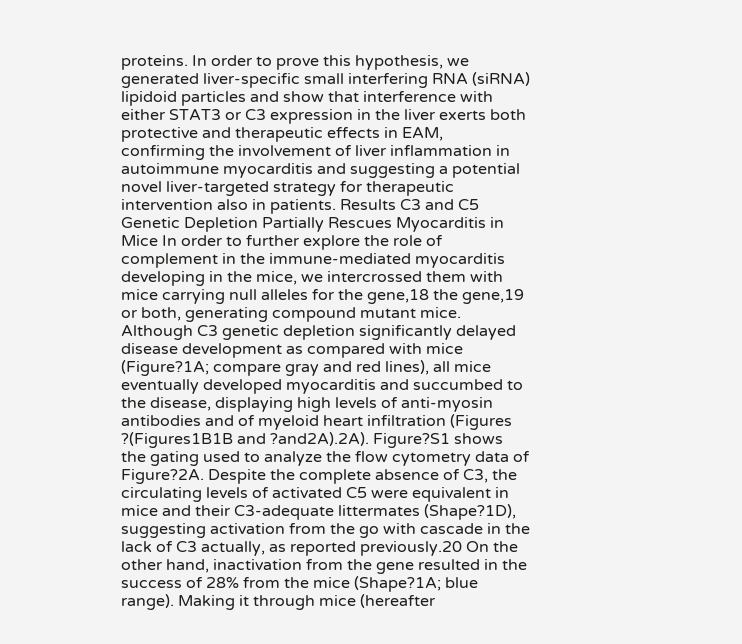proteins. In order to prove this hypothesis, we generated liver-specific small interfering RNA (siRNA) lipidoid particles and show that interference with either STAT3 or C3 expression in the liver exerts both protective and therapeutic effects in EAM, confirming the involvement of liver inflammation in autoimmune myocarditis and suggesting a potential novel liver-targeted strategy for therapeutic intervention also in patients. Results C3 and C5 Genetic Depletion Partially Rescues Myocarditis in Mice In order to further explore the role of complement in the immune-mediated myocarditis developing in the mice, we intercrossed them with mice carrying null alleles for the gene,18 the gene,19 or both, generating compound mutant mice. Although C3 genetic depletion significantly delayed disease development as compared with mice (Figure?1A; compare gray and red lines), all mice eventually developed myocarditis and succumbed to the disease, displaying high levels of anti-myosin antibodies and of myeloid heart infiltration (Figures ?(Figures1B1B and ?and2A).2A). Figure?S1 shows the gating used to analyze the flow cytometry data of Figure?2A. Despite the complete absence of C3, the circulating levels of activated C5 were equivalent in mice and their C3-adequate littermates (Shape?1D), suggesting activation from the go with cascade in the lack of C3 actually, as reported previously.20 On the other hand, inactivation from the gene resulted in the success of 28% from the mice (Shape?1A; blue range). Making it through mice (hereafter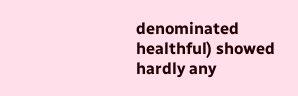denominated healthful) showed hardly any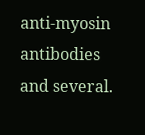anti-myosin antibodies and several.